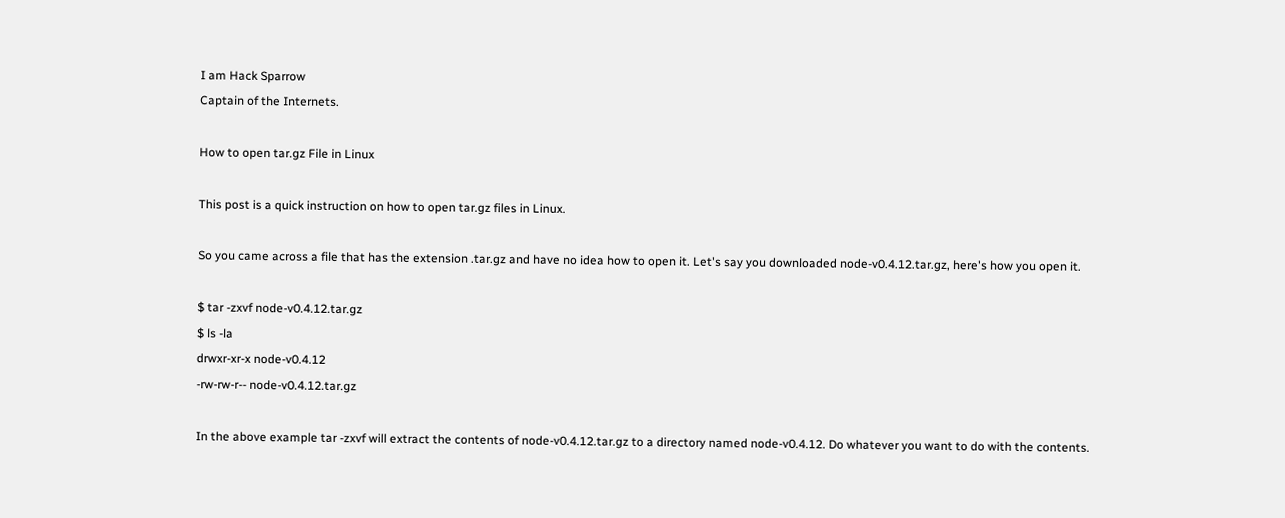I am Hack Sparrow
Captain of the Internets.

How to open tar.gz File in Linux

This post is a quick instruction on how to open tar.gz files in Linux.

So you came across a file that has the extension .tar.gz and have no idea how to open it. Let's say you downloaded node-v0.4.12.tar.gz, here's how you open it.

$ tar -zxvf node-v0.4.12.tar.gz
$ ls -la
drwxr-xr-x node-v0.4.12
-rw-rw-r-- node-v0.4.12.tar.gz

In the above example tar -zxvf will extract the contents of node-v0.4.12.tar.gz to a directory named node-v0.4.12. Do whatever you want to do with the contents.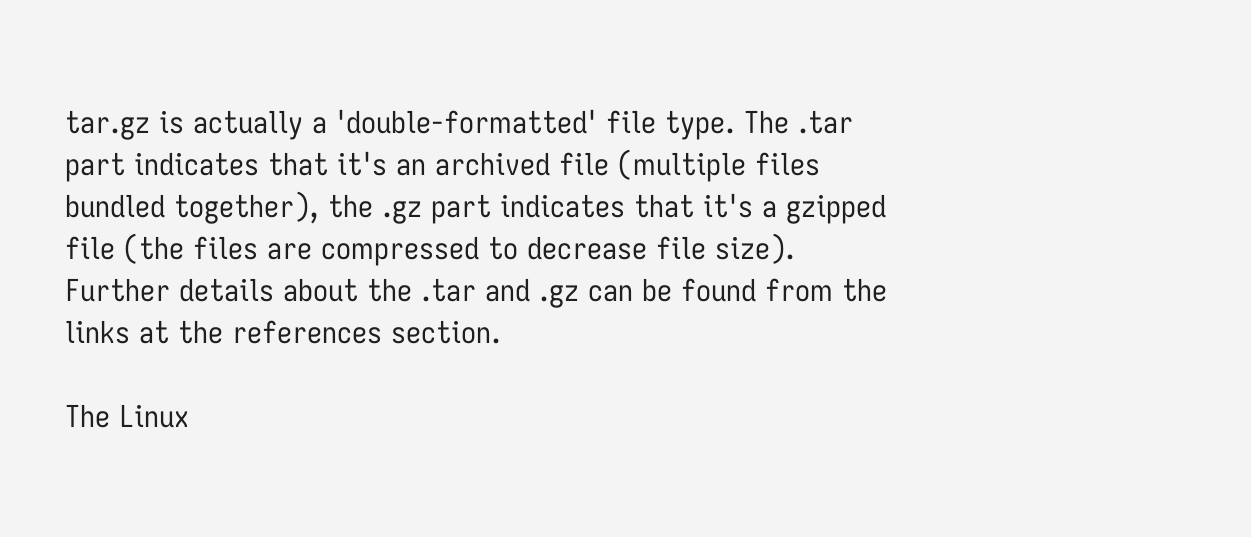tar.gz is actually a 'double-formatted' file type. The .tar part indicates that it's an archived file (multiple files bundled together), the .gz part indicates that it's a gzipped file (the files are compressed to decrease file size). Further details about the .tar and .gz can be found from the links at the references section.

The Linux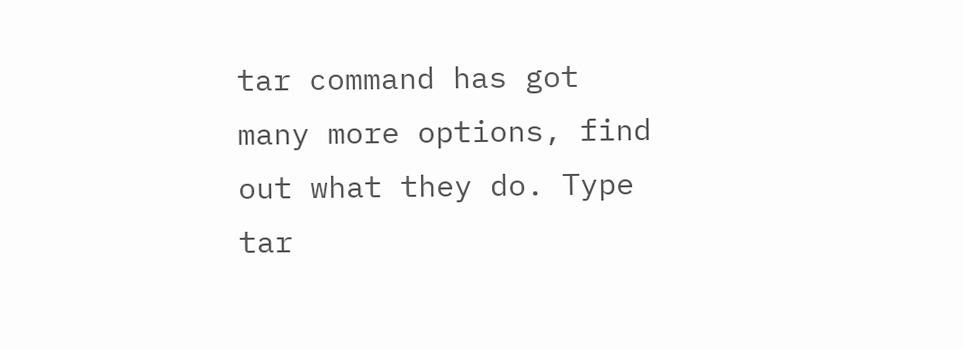tar command has got many more options, find out what they do. Type tar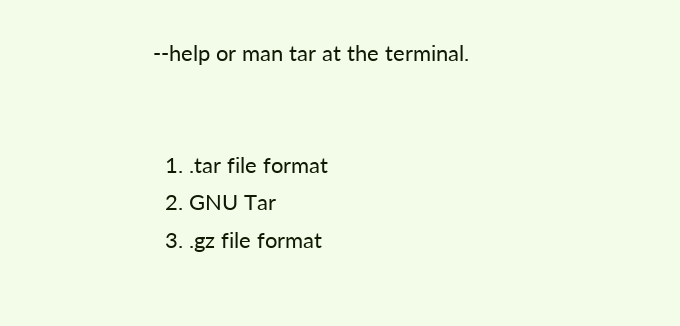--help or man tar at the terminal.


  1. .tar file format
  2. GNU Tar
  3. .gz file format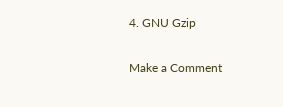4. GNU Gzip

Make a Comment